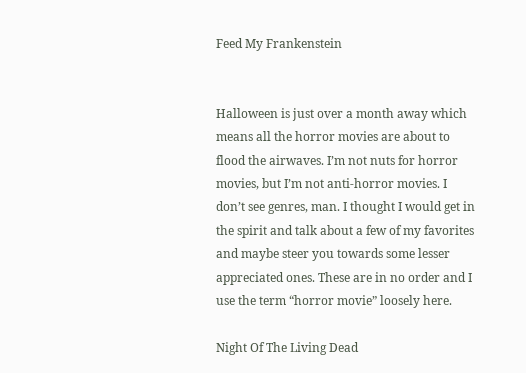Feed My Frankenstein


Halloween is just over a month away which means all the horror movies are about to flood the airwaves. I’m not nuts for horror movies, but I’m not anti-horror movies. I don’t see genres, man. I thought I would get in the spirit and talk about a few of my favorites and maybe steer you towards some lesser appreciated ones. These are in no order and I use the term “horror movie” loosely here.

Night Of The Living Dead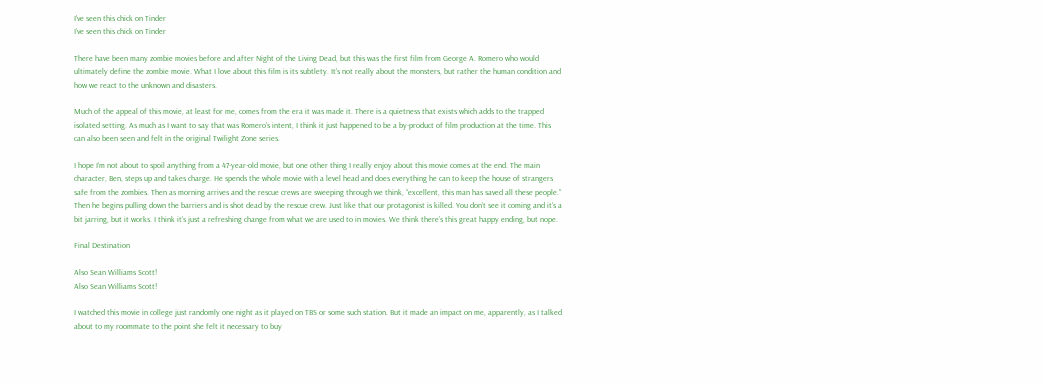I've seen this chick on Tinder
I’ve seen this chick on Tinder

There have been many zombie movies before and after Night of the Living Dead, but this was the first film from George A. Romero who would ultimately define the zombie movie. What I love about this film is its subtlety. It’s not really about the monsters, but rather the human condition and how we react to the unknown and disasters.

Much of the appeal of this movie, at least for me, comes from the era it was made it. There is a quietness that exists which adds to the trapped isolated setting. As much as I want to say that was Romero’s intent, I think it just happened to be a by-product of film production at the time. This can also been seen and felt in the original Twilight Zone series.

I hope I’m not about to spoil anything from a 47-year-old movie, but one other thing I really enjoy about this movie comes at the end. The main character, Ben, steps up and takes charge. He spends the whole movie with a level head and does everything he can to keep the house of strangers safe from the zombies. Then as morning arrives and the rescue crews are sweeping through we think, “excellent, this man has saved all these people.” Then he begins pulling down the barriers and is shot dead by the rescue crew. Just like that our protagonist is killed. You don’t see it coming and it’s a bit jarring, but it works. I think it’s just a refreshing change from what we are used to in movies. We think there’s this great happy ending, but nope.

Final Destination

Also Sean Williams Scott!
Also Sean Williams Scott!

I watched this movie in college just randomly one night as it played on TBS or some such station. But it made an impact on me, apparently, as I talked about to my roommate to the point she felt it necessary to buy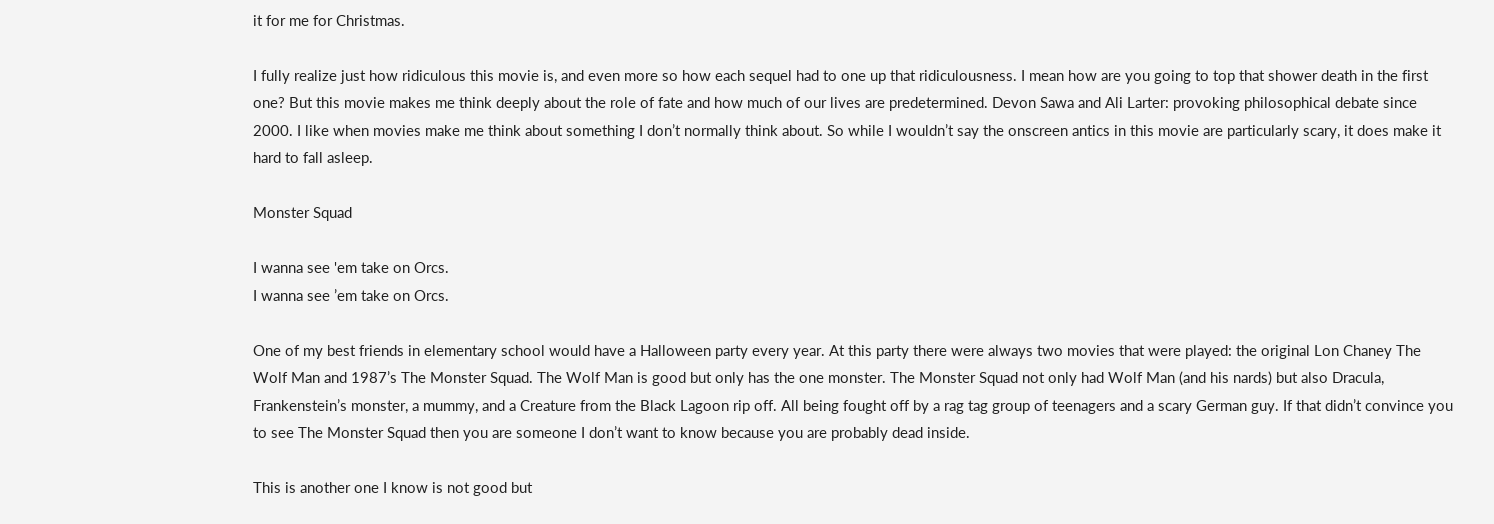it for me for Christmas.

I fully realize just how ridiculous this movie is, and even more so how each sequel had to one up that ridiculousness. I mean how are you going to top that shower death in the first one? But this movie makes me think deeply about the role of fate and how much of our lives are predetermined. Devon Sawa and Ali Larter: provoking philosophical debate since 2000. I like when movies make me think about something I don’t normally think about. So while I wouldn’t say the onscreen antics in this movie are particularly scary, it does make it hard to fall asleep.

Monster Squad

I wanna see 'em take on Orcs.
I wanna see ’em take on Orcs.

One of my best friends in elementary school would have a Halloween party every year. At this party there were always two movies that were played: the original Lon Chaney The Wolf Man and 1987’s The Monster Squad. The Wolf Man is good but only has the one monster. The Monster Squad not only had Wolf Man (and his nards) but also Dracula, Frankenstein’s monster, a mummy, and a Creature from the Black Lagoon rip off. All being fought off by a rag tag group of teenagers and a scary German guy. If that didn’t convince you to see The Monster Squad then you are someone I don’t want to know because you are probably dead inside.

This is another one I know is not good but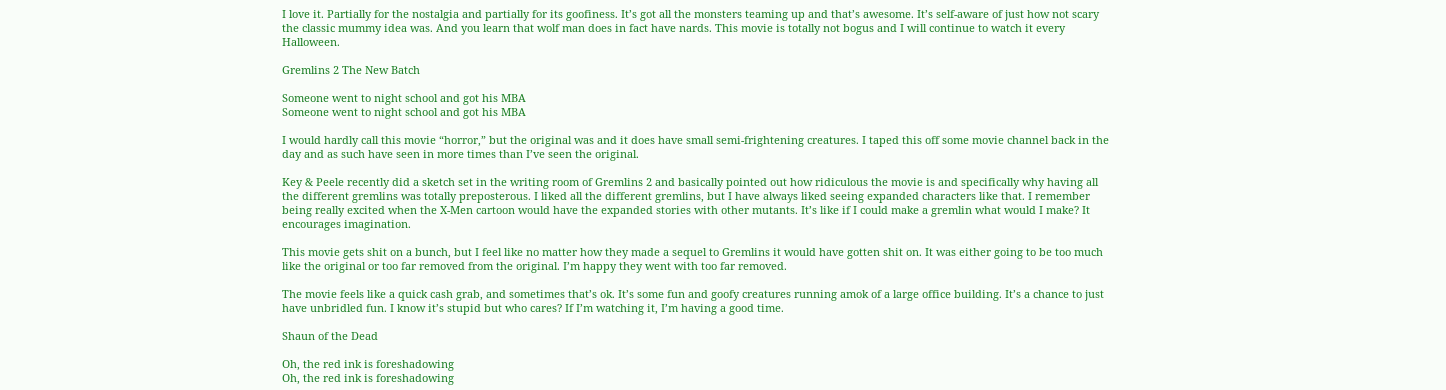I love it. Partially for the nostalgia and partially for its goofiness. It’s got all the monsters teaming up and that’s awesome. It’s self-aware of just how not scary the classic mummy idea was. And you learn that wolf man does in fact have nards. This movie is totally not bogus and I will continue to watch it every Halloween.

Gremlins 2 The New Batch

Someone went to night school and got his MBA
Someone went to night school and got his MBA

I would hardly call this movie “horror,” but the original was and it does have small semi-frightening creatures. I taped this off some movie channel back in the day and as such have seen in more times than I’ve seen the original.

Key & Peele recently did a sketch set in the writing room of Gremlins 2 and basically pointed out how ridiculous the movie is and specifically why having all the different gremlins was totally preposterous. I liked all the different gremlins, but I have always liked seeing expanded characters like that. I remember being really excited when the X-Men cartoon would have the expanded stories with other mutants. It’s like if I could make a gremlin what would I make? It encourages imagination.

This movie gets shit on a bunch, but I feel like no matter how they made a sequel to Gremlins it would have gotten shit on. It was either going to be too much like the original or too far removed from the original. I’m happy they went with too far removed.

The movie feels like a quick cash grab, and sometimes that’s ok. It’s some fun and goofy creatures running amok of a large office building. It’s a chance to just have unbridled fun. I know it’s stupid but who cares? If I’m watching it, I’m having a good time.

Shaun of the Dead

Oh, the red ink is foreshadowing
Oh, the red ink is foreshadowing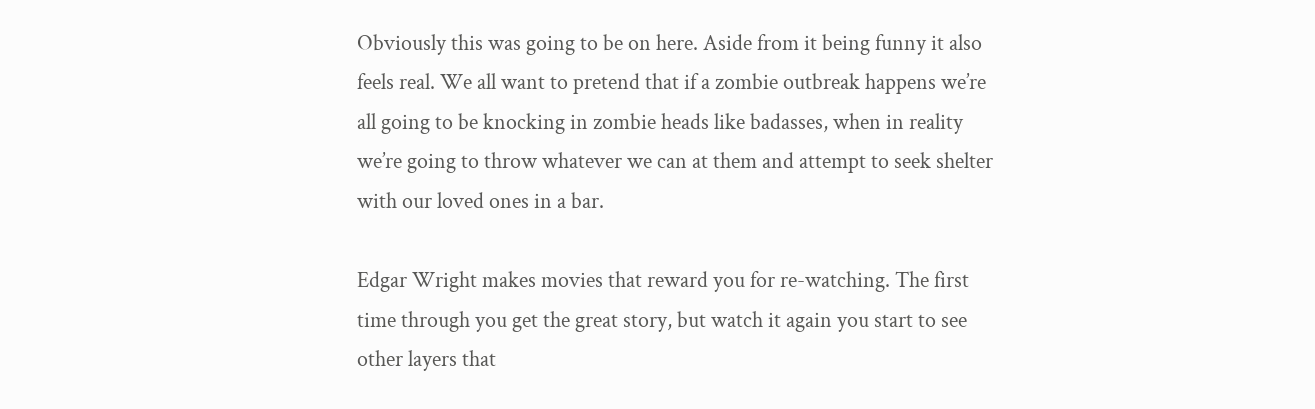Obviously this was going to be on here. Aside from it being funny it also feels real. We all want to pretend that if a zombie outbreak happens we’re all going to be knocking in zombie heads like badasses, when in reality we’re going to throw whatever we can at them and attempt to seek shelter with our loved ones in a bar.

Edgar Wright makes movies that reward you for re-watching. The first time through you get the great story, but watch it again you start to see other layers that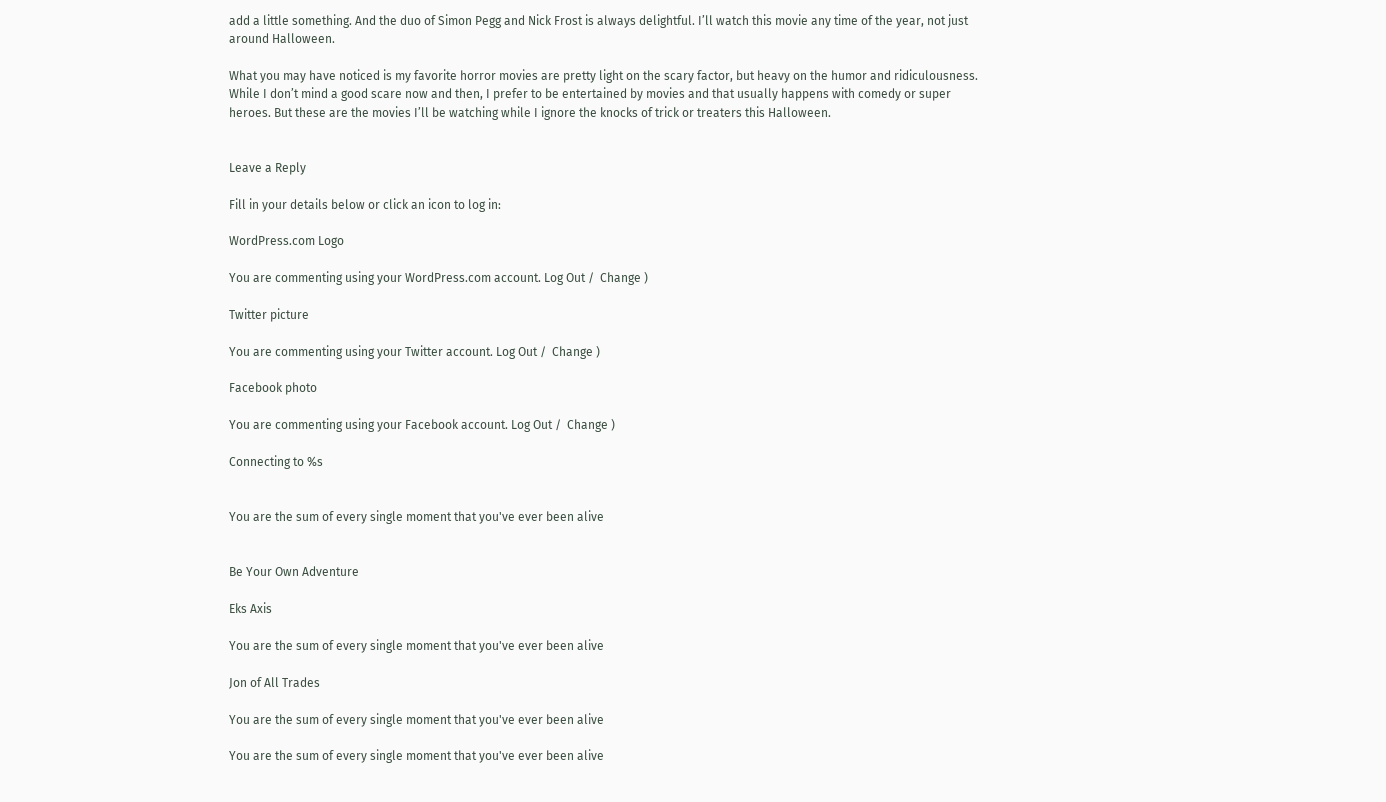add a little something. And the duo of Simon Pegg and Nick Frost is always delightful. I’ll watch this movie any time of the year, not just around Halloween.

What you may have noticed is my favorite horror movies are pretty light on the scary factor, but heavy on the humor and ridiculousness. While I don’t mind a good scare now and then, I prefer to be entertained by movies and that usually happens with comedy or super heroes. But these are the movies I’ll be watching while I ignore the knocks of trick or treaters this Halloween.


Leave a Reply

Fill in your details below or click an icon to log in:

WordPress.com Logo

You are commenting using your WordPress.com account. Log Out /  Change )

Twitter picture

You are commenting using your Twitter account. Log Out /  Change )

Facebook photo

You are commenting using your Facebook account. Log Out /  Change )

Connecting to %s


You are the sum of every single moment that you've ever been alive


Be Your Own Adventure

Eks Axis

You are the sum of every single moment that you've ever been alive

Jon of All Trades

You are the sum of every single moment that you've ever been alive

You are the sum of every single moment that you've ever been alive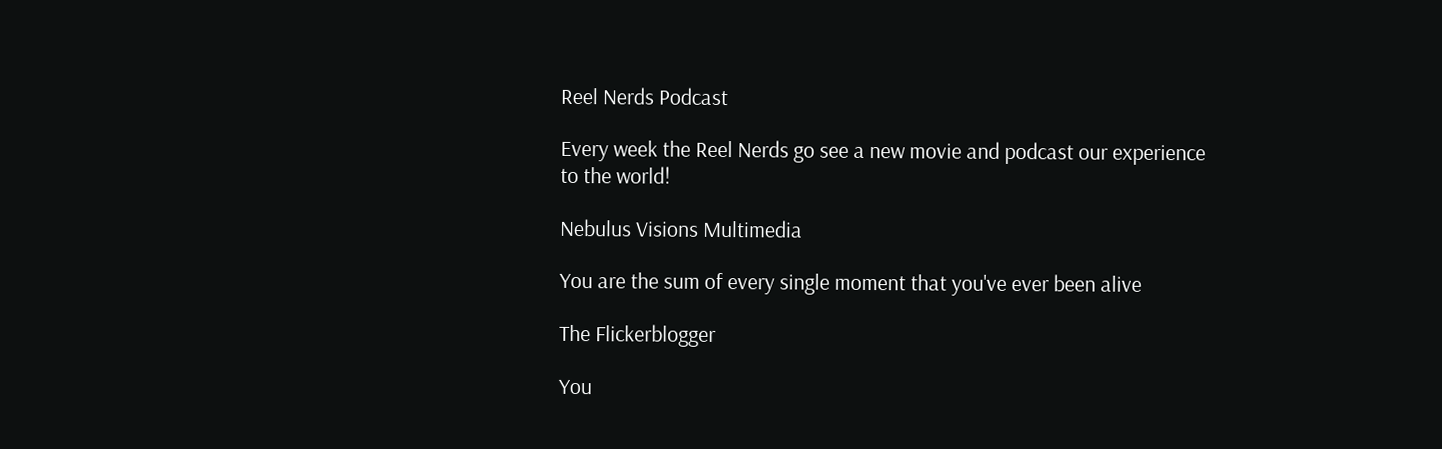Reel Nerds Podcast

Every week the Reel Nerds go see a new movie and podcast our experience to the world!

Nebulus Visions Multimedia

You are the sum of every single moment that you've ever been alive

The Flickerblogger

You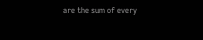are the sum of every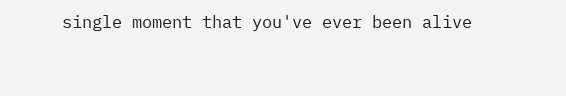single moment that you've ever been alive